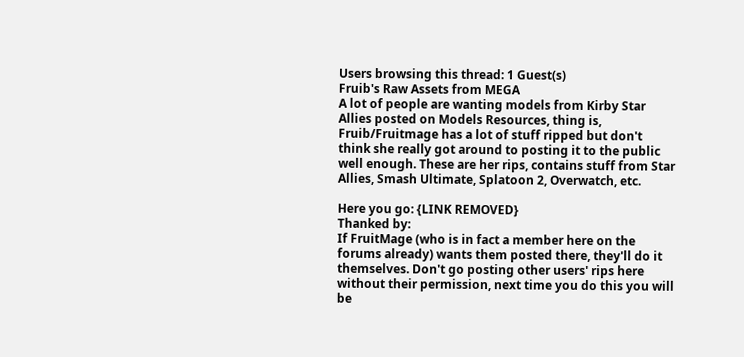Users browsing this thread: 1 Guest(s)
Fruib's Raw Assets from MEGA
A lot of people are wanting models from Kirby Star Allies posted on Models Resources, thing is, Fruib/Fruitmage has a lot of stuff ripped but don't think she really got around to posting it to the public well enough. These are her rips, contains stuff from Star Allies, Smash Ultimate, Splatoon 2, Overwatch, etc.

Here you go: {LINK REMOVED}
Thanked by:
If FruitMage (who is in fact a member here on the forums already) wants them posted there, they'll do it themselves. Don't go posting other users' rips here without their permission, next time you do this you will be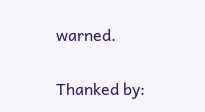warned.

Thanked by: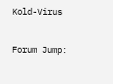Kold-Virus

Forum Jump: